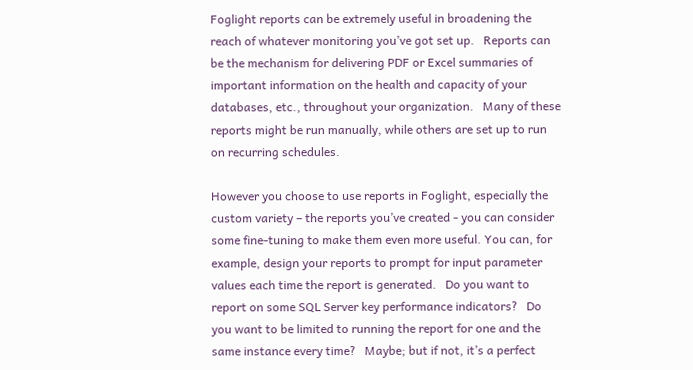Foglight reports can be extremely useful in broadening the reach of whatever monitoring you’ve got set up.   Reports can be the mechanism for delivering PDF or Excel summaries of important information on the health and capacity of your databases, etc., throughout your organization.   Many of these reports might be run manually, while others are set up to run on recurring schedules.

However you choose to use reports in Foglight, especially the custom variety – the reports you’ve created - you can consider some fine-tuning to make them even more useful. You can, for example, design your reports to prompt for input parameter values each time the report is generated.   Do you want to report on some SQL Server key performance indicators?   Do you want to be limited to running the report for one and the same instance every time?   Maybe; but if not, it’s a perfect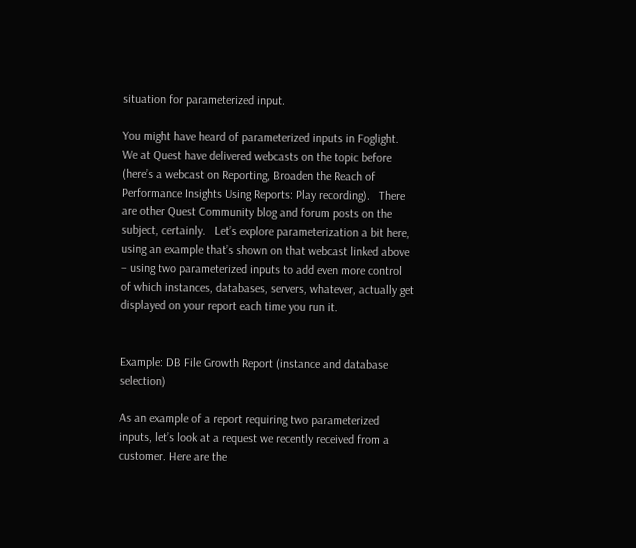situation for parameterized input.

You might have heard of parameterized inputs in Foglight.   We at Quest have delivered webcasts on the topic before (here’s a webcast on Reporting, Broaden the Reach of Performance Insights Using Reports: Play recording).   There are other Quest Community blog and forum posts on the subject, certainly.   Let’s explore parameterization a bit here, using an example that’s shown on that webcast linked above – using two parameterized inputs to add even more control of which instances, databases, servers, whatever, actually get displayed on your report each time you run it.


Example: DB File Growth Report (instance and database selection)

As an example of a report requiring two parameterized inputs, let’s look at a request we recently received from a customer. Here are the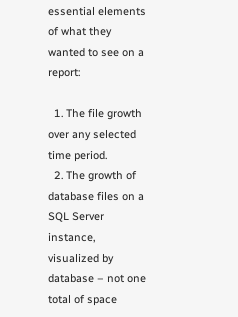essential elements of what they wanted to see on a report:

  1. The file growth over any selected time period.
  2. The growth of database files on a SQL Server instance, visualized by database – not one total of space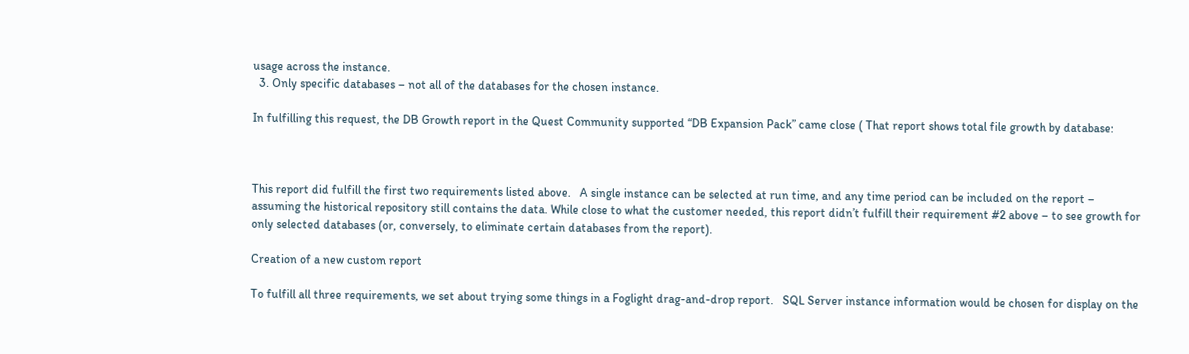usage across the instance.
  3. Only specific databases – not all of the databases for the chosen instance.

In fulfilling this request, the DB Growth report in the Quest Community supported “DB Expansion Pack” came close ( That report shows total file growth by database:



This report did fulfill the first two requirements listed above.   A single instance can be selected at run time, and any time period can be included on the report – assuming the historical repository still contains the data. While close to what the customer needed, this report didn’t fulfill their requirement #2 above – to see growth for only selected databases (or, conversely, to eliminate certain databases from the report).

Creation of a new custom report

To fulfill all three requirements, we set about trying some things in a Foglight drag-and-drop report.   SQL Server instance information would be chosen for display on the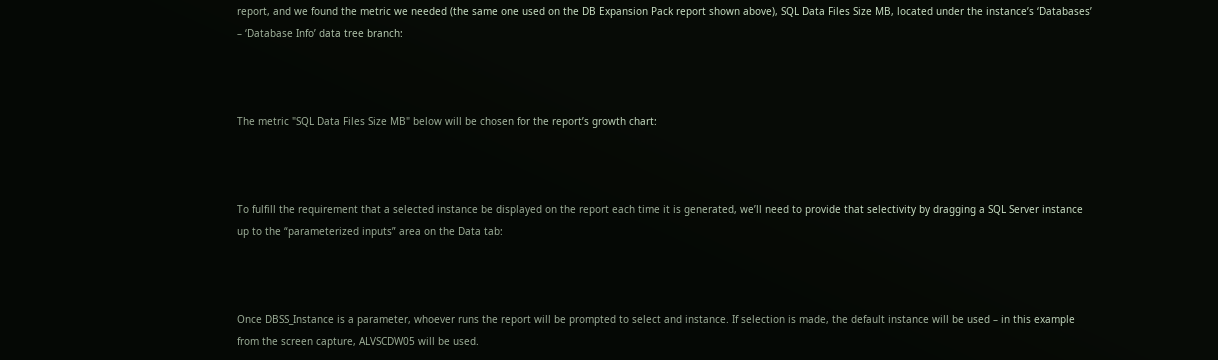report, and we found the metric we needed (the same one used on the DB Expansion Pack report shown above), SQL Data Files Size MB, located under the instance’s ‘Databases’ – ‘Database Info’ data tree branch:



The metric "SQL Data Files Size MB" below will be chosen for the report’s growth chart:



To fulfill the requirement that a selected instance be displayed on the report each time it is generated, we’ll need to provide that selectivity by dragging a SQL Server instance up to the “parameterized inputs” area on the Data tab:



Once DBSS_Instance is a parameter, whoever runs the report will be prompted to select and instance. If selection is made, the default instance will be used – in this example from the screen capture, ALVSCDW05 will be used.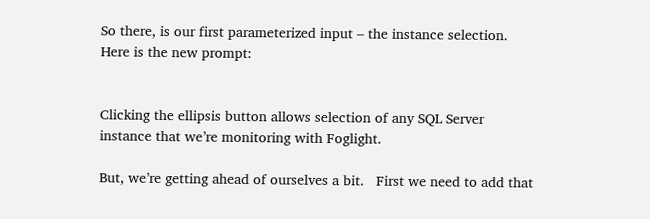So there, is our first parameterized input – the instance selection.   Here is the new prompt:


Clicking the ellipsis button allows selection of any SQL Server instance that we’re monitoring with Foglight.

But, we’re getting ahead of ourselves a bit.   First we need to add that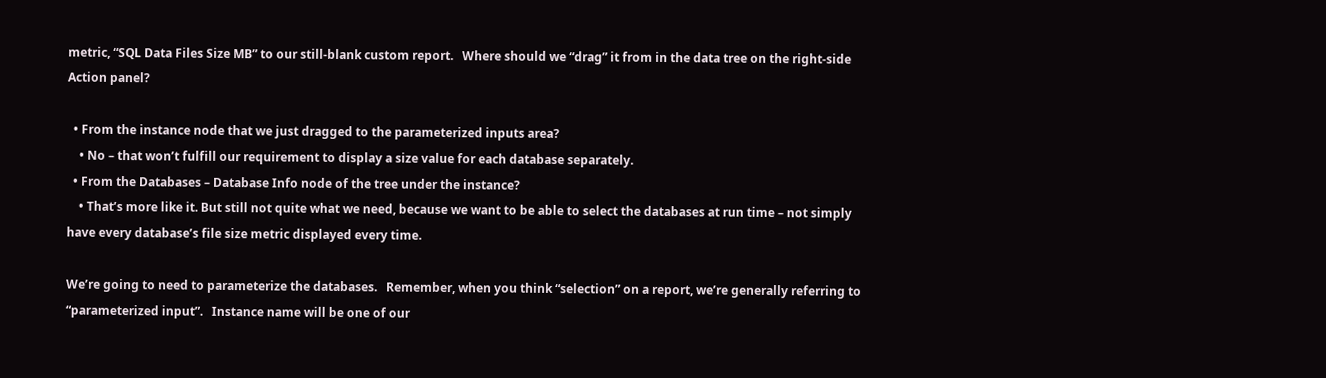metric, “SQL Data Files Size MB” to our still-blank custom report.   Where should we “drag” it from in the data tree on the right-side Action panel?

  • From the instance node that we just dragged to the parameterized inputs area?
    • No – that won’t fulfill our requirement to display a size value for each database separately.
  • From the Databases – Database Info node of the tree under the instance?
    • That’s more like it. But still not quite what we need, because we want to be able to select the databases at run time – not simply have every database’s file size metric displayed every time.

We’re going to need to parameterize the databases.   Remember, when you think “selection” on a report, we’re generally referring to “parameterized input”.   Instance name will be one of our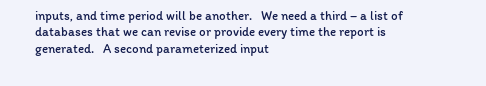inputs, and time period will be another.   We need a third – a list of databases that we can revise or provide every time the report is generated.   A second parameterized input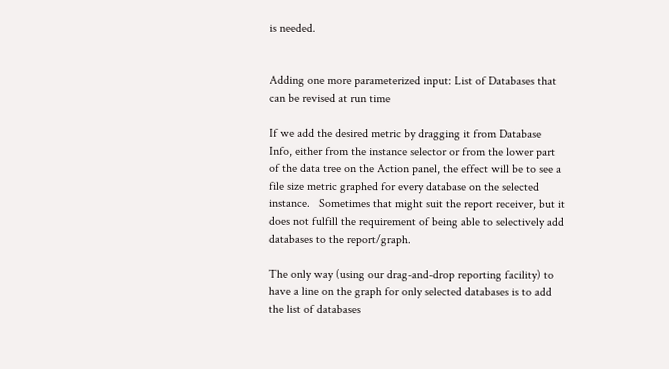is needed.


Adding one more parameterized input: List of Databases that can be revised at run time

If we add the desired metric by dragging it from Database Info, either from the instance selector or from the lower part of the data tree on the Action panel, the effect will be to see a file size metric graphed for every database on the selected instance.   Sometimes that might suit the report receiver, but it does not fulfill the requirement of being able to selectively add databases to the report/graph.

The only way (using our drag-and-drop reporting facility) to have a line on the graph for only selected databases is to add the list of databases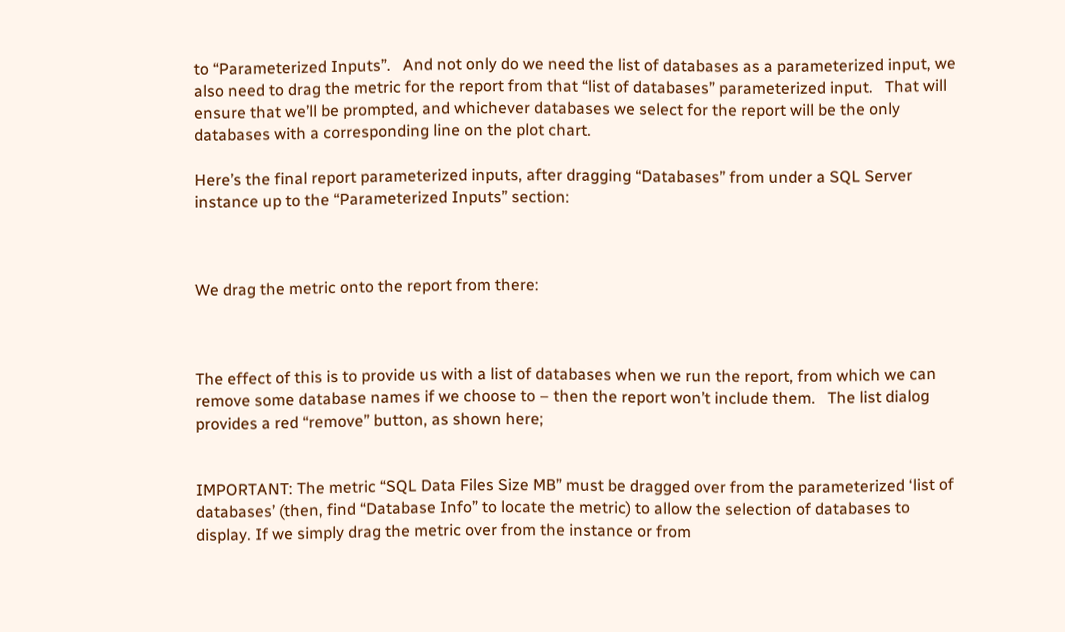to “Parameterized Inputs”.   And not only do we need the list of databases as a parameterized input, we also need to drag the metric for the report from that “list of databases” parameterized input.   That will ensure that we’ll be prompted, and whichever databases we select for the report will be the only databases with a corresponding line on the plot chart.

Here’s the final report parameterized inputs, after dragging “Databases” from under a SQL Server instance up to the “Parameterized Inputs” section:



We drag the metric onto the report from there:



The effect of this is to provide us with a list of databases when we run the report, from which we can remove some database names if we choose to – then the report won’t include them.   The list dialog provides a red “remove” button, as shown here;


IMPORTANT: The metric “SQL Data Files Size MB” must be dragged over from the parameterized ‘list of databases’ (then, find “Database Info” to locate the metric) to allow the selection of databases to display. If we simply drag the metric over from the instance or from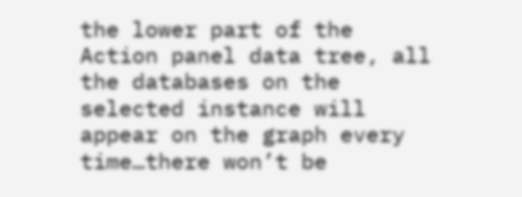the lower part of the Action panel data tree, all the databases on the selected instance will appear on the graph every time…there won’t be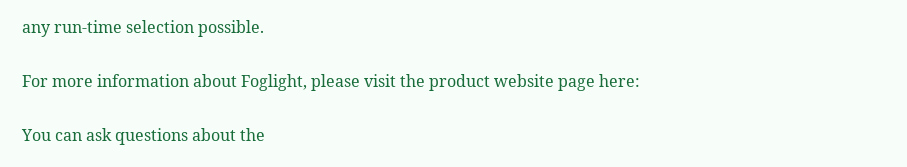any run-time selection possible.

For more information about Foglight, please visit the product website page here:

You can ask questions about the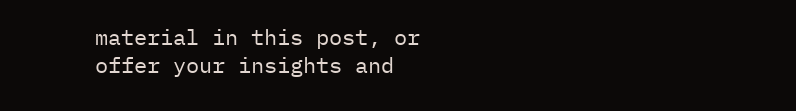material in this post, or offer your insights and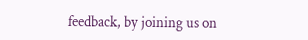feedback, by joining us on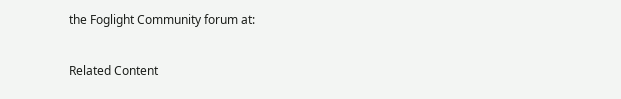the Foglight Community forum at:

Related Content